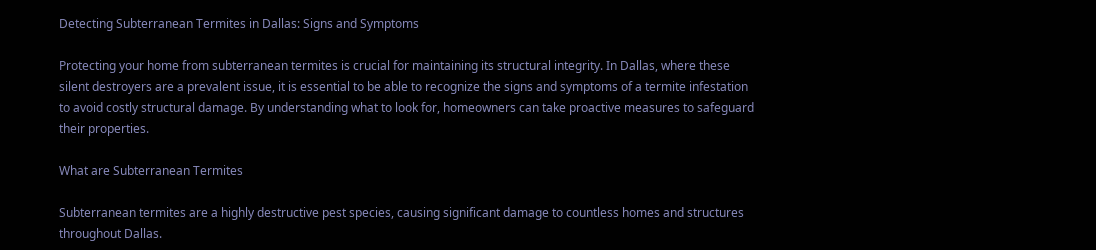Detecting Subterranean Termites in Dallas: Signs and Symptoms

Protecting your home from subterranean termites is crucial for maintaining its structural integrity. In Dallas, where these silent destroyers are a prevalent issue, it is essential to be able to recognize the signs and symptoms of a termite infestation to avoid costly structural damage. By understanding what to look for, homeowners can take proactive measures to safeguard their properties.

What are Subterranean Termites

Subterranean termites are a highly destructive pest species, causing significant damage to countless homes and structures throughout Dallas.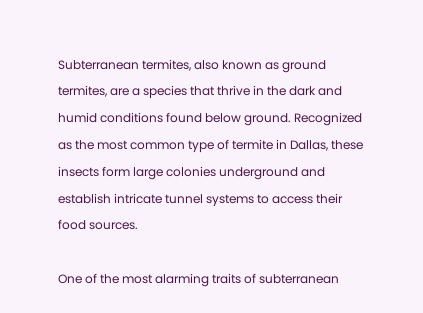Subterranean termites, also known as ground termites, are a species that thrive in the dark and humid conditions found below ground. Recognized as the most common type of termite in Dallas, these insects form large colonies underground and establish intricate tunnel systems to access their food sources.

One of the most alarming traits of subterranean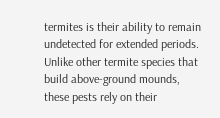termites is their ability to remain undetected for extended periods. Unlike other termite species that build above-ground mounds, these pests rely on their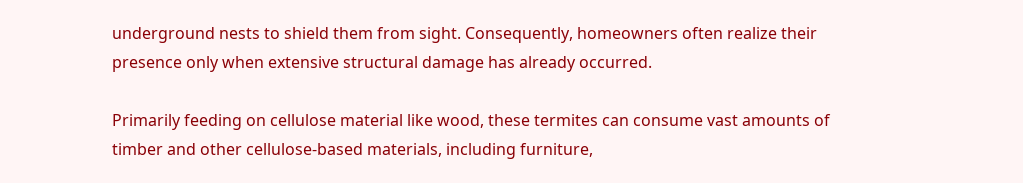underground nests to shield them from sight. Consequently, homeowners often realize their presence only when extensive structural damage has already occurred.

Primarily feeding on cellulose material like wood, these termites can consume vast amounts of timber and other cellulose-based materials, including furniture,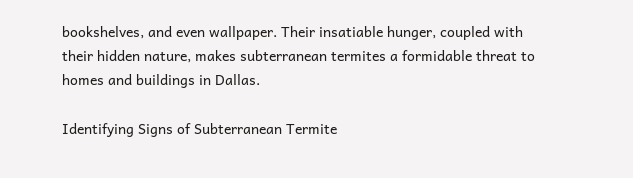bookshelves, and even wallpaper. Their insatiable hunger, coupled with their hidden nature, makes subterranean termites a formidable threat to homes and buildings in Dallas.

Identifying Signs of Subterranean Termite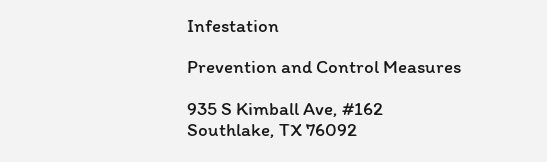Infestation

Prevention and Control Measures

935 S Kimball Ave, #162
Southlake, TX 76092